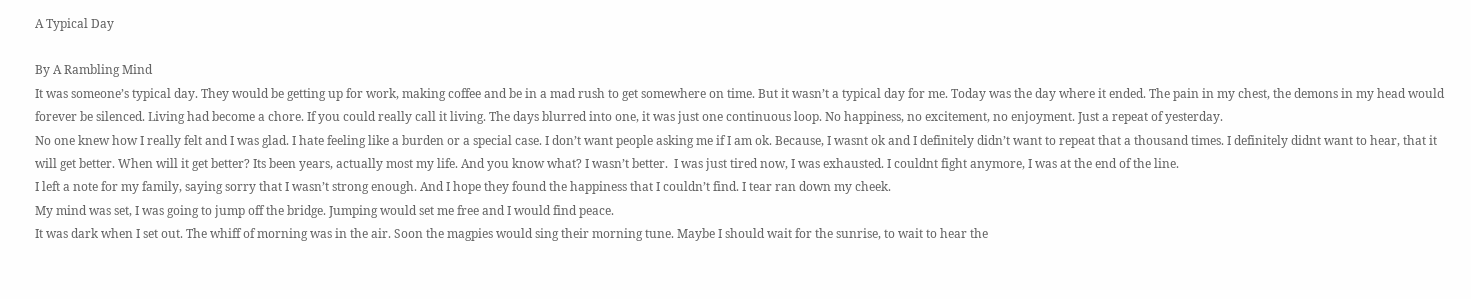A Typical Day

By A Rambling Mind
It was someone’s typical day. They would be getting up for work, making coffee and be in a mad rush to get somewhere on time. But it wasn’t a typical day for me. Today was the day where it ended. The pain in my chest, the demons in my head would forever be silenced. Living had become a chore. If you could really call it living. The days blurred into one, it was just one continuous loop. No happiness, no excitement, no enjoyment. Just a repeat of yesterday.
No one knew how I really felt and I was glad. I hate feeling like a burden or a special case. I don’t want people asking me if I am ok. Because, I wasnt ok and I definitely didn’t want to repeat that a thousand times. I definitely didnt want to hear, that it will get better. When will it get better? Its been years, actually most my life. And you know what? I wasn’t better.  I was just tired now, I was exhausted. I couldnt fight anymore, I was at the end of the line.
I left a note for my family, saying sorry that I wasn’t strong enough. And I hope they found the happiness that I couldn’t find. I tear ran down my cheek.
My mind was set, I was going to jump off the bridge. Jumping would set me free and I would find peace.
It was dark when I set out. The whiff of morning was in the air. Soon the magpies would sing their morning tune. Maybe I should wait for the sunrise, to wait to hear the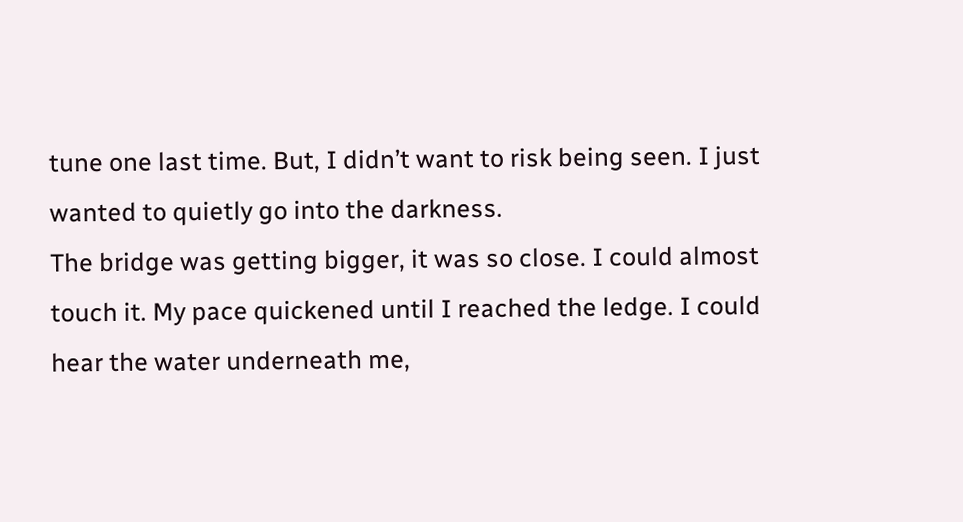tune one last time. But, I didn’t want to risk being seen. I just wanted to quietly go into the darkness.
The bridge was getting bigger, it was so close. I could almost touch it. My pace quickened until I reached the ledge. I could hear the water underneath me,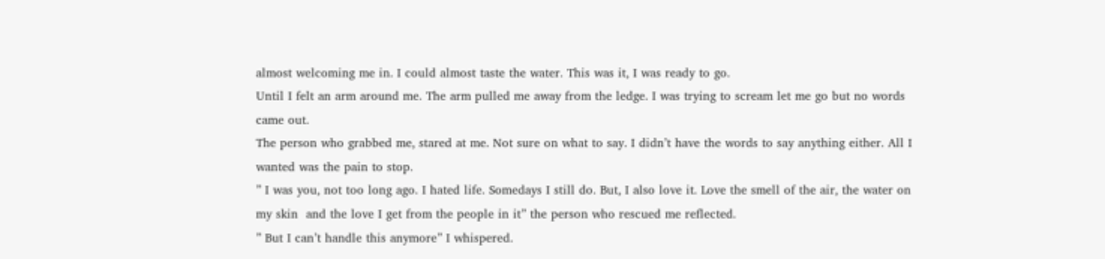almost welcoming me in. I could almost taste the water. This was it, I was ready to go.
Until I felt an arm around me. The arm pulled me away from the ledge. I was trying to scream let me go but no words came out.
The person who grabbed me, stared at me. Not sure on what to say. I didn’t have the words to say anything either. All I wanted was the pain to stop.
” I was you, not too long ago. I hated life. Somedays I still do. But, I also love it. Love the smell of the air, the water on my skin  and the love I get from the people in it” the person who rescued me reflected.
” But I can’t handle this anymore” I whispered.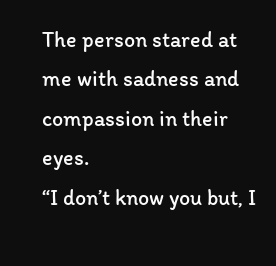The person stared at me with sadness and compassion in their eyes.
“I don’t know you but, I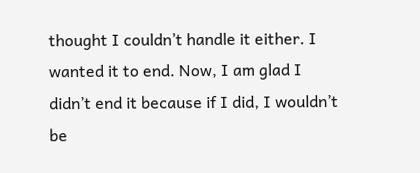thought I couldn’t handle it either. I wanted it to end. Now, I am glad I didn’t end it because if I did, I wouldn’t be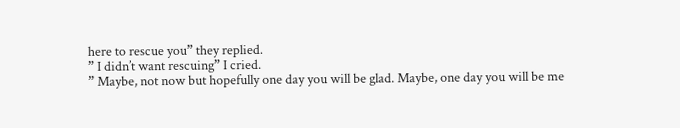here to rescue you” they replied.
” I didn’t want rescuing” I cried.
” Maybe, not now but hopefully one day you will be glad. Maybe, one day you will be me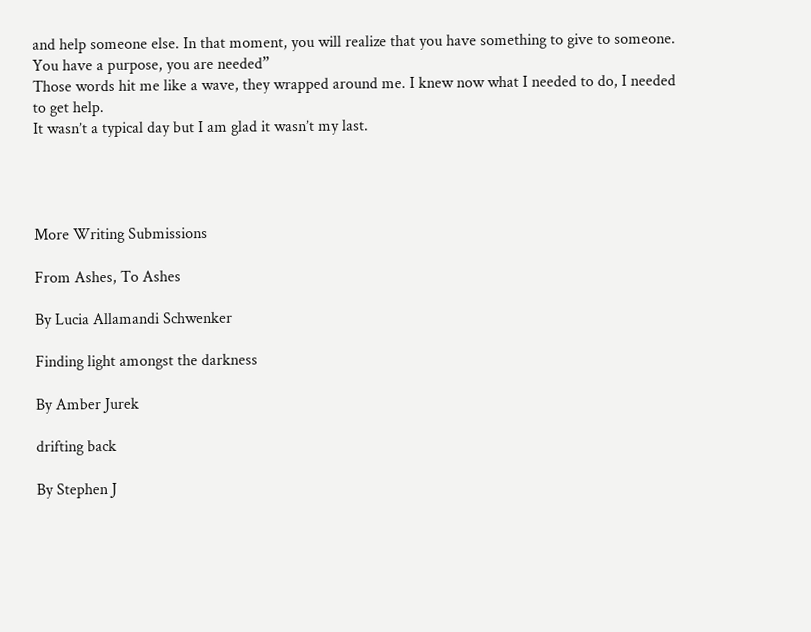and help someone else. In that moment, you will realize that you have something to give to someone. You have a purpose, you are needed”
Those words hit me like a wave, they wrapped around me. I knew now what I needed to do, I needed to get help.
It wasn’t a typical day but I am glad it wasn’t my last.




More Writing Submissions

From Ashes, To Ashes

By Lucia Allamandi Schwenker

Finding light amongst the darkness

By Amber Jurek

drifting back

By Stephen J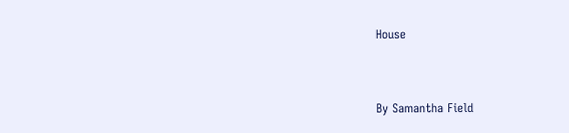House


By Samantha Field